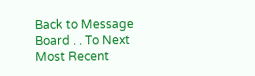Back to Message Board . . To Next Most Recent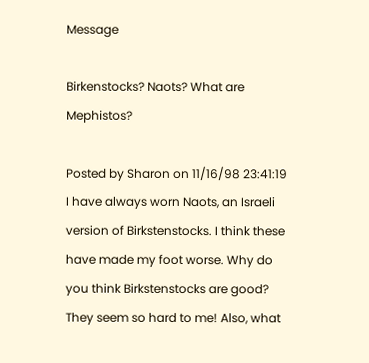Message

Birkenstocks? Naots? What are Mephistos?

Posted by Sharon on 11/16/98 23:41:19
I have always worn Naots, an Israeli version of Birkstenstocks. I think these have made my foot worse. Why do you think Birkstenstocks are good? They seem so hard to me! Also, what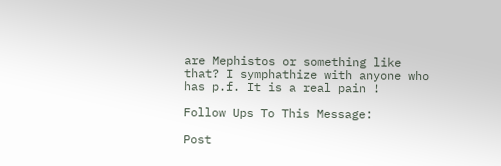are Mephistos or something like that? I symphathize with anyone who has p.f. It is a real pain !

Follow Ups To This Message:

Post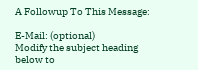A Followup To This Message:

E-Mail: (optional)
Modify the subject heading below to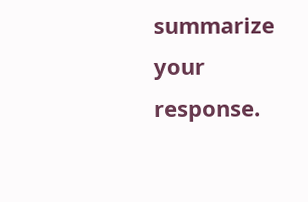summarize your response.